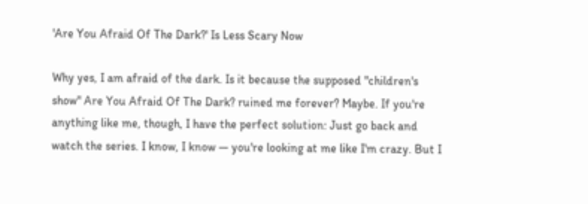'Are You Afraid Of The Dark?' Is Less Scary Now

Why yes, I am afraid of the dark. Is it because the supposed "children's show" Are You Afraid Of The Dark? ruined me forever? Maybe. If you're anything like me, though, I have the perfect solution: Just go back and watch the series. I know, I know — you're looking at me like I'm crazy. But I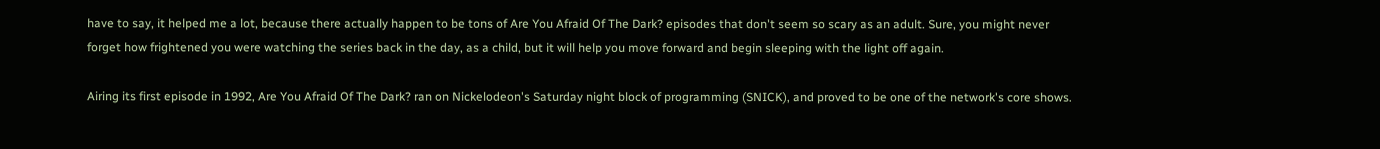have to say, it helped me a lot, because there actually happen to be tons of Are You Afraid Of The Dark? episodes that don't seem so scary as an adult. Sure, you might never forget how frightened you were watching the series back in the day, as a child, but it will help you move forward and begin sleeping with the light off again.

Airing its first episode in 1992, Are You Afraid Of The Dark? ran on Nickelodeon's Saturday night block of programming (SNICK), and proved to be one of the network's core shows.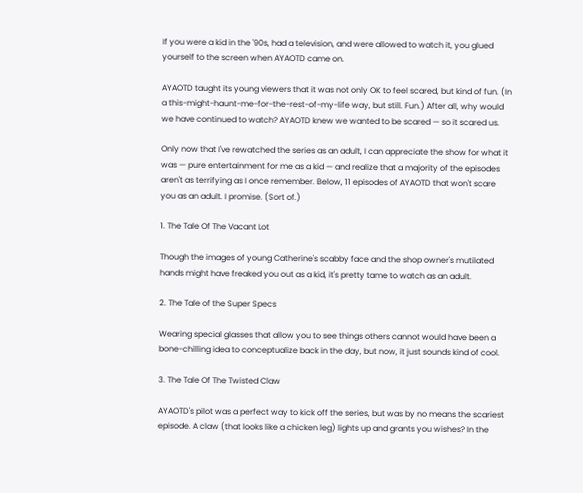If you were a kid in the '90s, had a television, and were allowed to watch it, you glued yourself to the screen when AYAOTD came on.

AYAOTD taught its young viewers that it was not only OK to feel scared, but kind of fun. (In a this-might-haunt-me-for-the-rest-of-my-life way, but still. Fun.) After all, why would we have continued to watch? AYAOTD knew we wanted to be scared — so it scared us.

Only now that I've rewatched the series as an adult, I can appreciate the show for what it was — pure entertainment for me as a kid — and realize that a majority of the episodes aren't as terrifying as I once remember. Below, 11 episodes of AYAOTD that won't scare you as an adult. I promise. (Sort of.)

1. The Tale Of The Vacant Lot

Though the images of young Catherine's scabby face and the shop owner's mutilated hands might have freaked you out as a kid, it's pretty tame to watch as an adult.

2. The Tale of the Super Specs

Wearing special glasses that allow you to see things others cannot would have been a bone-chilling idea to conceptualize back in the day, but now, it just sounds kind of cool.

3. The Tale Of The Twisted Claw

AYAOTD's pilot was a perfect way to kick off the series, but was by no means the scariest episode. A claw (that looks like a chicken leg) lights up and grants you wishes? In the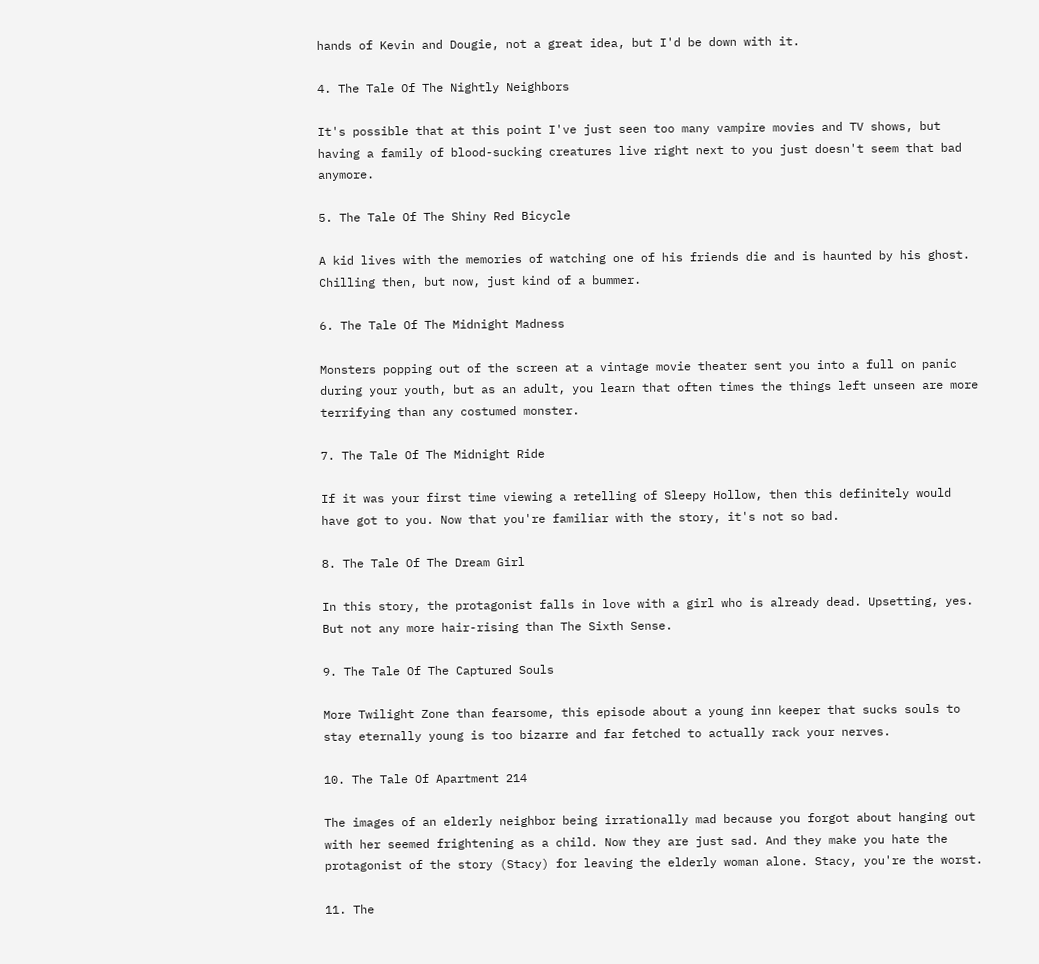hands of Kevin and Dougie, not a great idea, but I'd be down with it.

4. The Tale Of The Nightly Neighbors

It's possible that at this point I've just seen too many vampire movies and TV shows, but having a family of blood-sucking creatures live right next to you just doesn't seem that bad anymore.

5. The Tale Of The Shiny Red Bicycle

A kid lives with the memories of watching one of his friends die and is haunted by his ghost. Chilling then, but now, just kind of a bummer.

6. The Tale Of The Midnight Madness

Monsters popping out of the screen at a vintage movie theater sent you into a full on panic during your youth, but as an adult, you learn that often times the things left unseen are more terrifying than any costumed monster.

7. The Tale Of The Midnight Ride

If it was your first time viewing a retelling of Sleepy Hollow, then this definitely would have got to you. Now that you're familiar with the story, it's not so bad.

8. The Tale Of The Dream Girl

In this story, the protagonist falls in love with a girl who is already dead. Upsetting, yes. But not any more hair-rising than The Sixth Sense.

9. The Tale Of The Captured Souls

More Twilight Zone than fearsome, this episode about a young inn keeper that sucks souls to stay eternally young is too bizarre and far fetched to actually rack your nerves.

10. The Tale Of Apartment 214

The images of an elderly neighbor being irrationally mad because you forgot about hanging out with her seemed frightening as a child. Now they are just sad. And they make you hate the protagonist of the story (Stacy) for leaving the elderly woman alone. Stacy, you're the worst.

11. The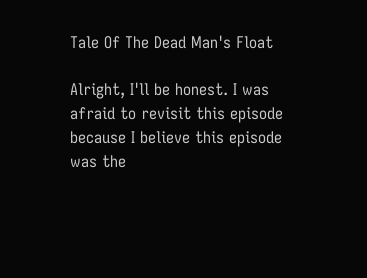Tale Of The Dead Man's Float

Alright, I'll be honest. I was afraid to revisit this episode because I believe this episode was the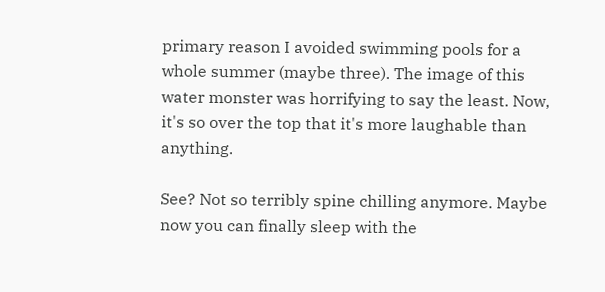primary reason I avoided swimming pools for a whole summer (maybe three). The image of this water monster was horrifying to say the least. Now, it's so over the top that it's more laughable than anything.

See? Not so terribly spine chilling anymore. Maybe now you can finally sleep with the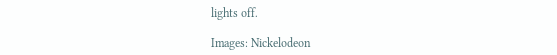lights off.

Images: Nickelodeon